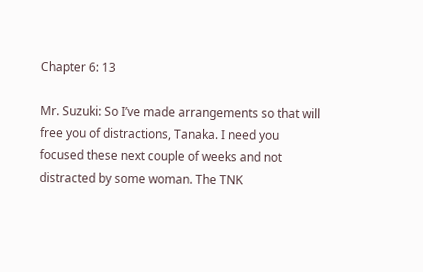Chapter 6: 13

Mr. Suzuki: So I’ve made arrangements so that will free you of distractions, Tanaka. I need you focused these next couple of weeks and not distracted by some woman. The TNK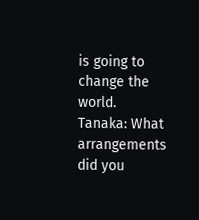is going to change the world.
Tanaka: What arrangements did you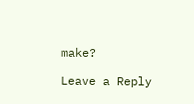make?

Leave a Reply